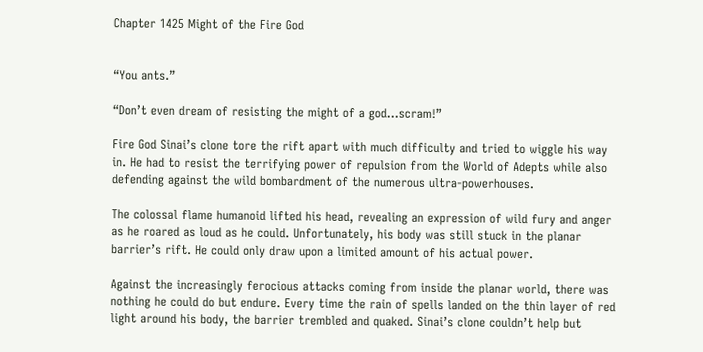Chapter 1425 Might of the Fire God


“You ants.”

“Don’t even dream of resisting the might of a god…scram!”

Fire God Sinai’s clone tore the rift apart with much difficulty and tried to wiggle his way in. He had to resist the terrifying power of repulsion from the World of Adepts while also defending against the wild bombardment of the numerous ultra-powerhouses.

The colossal flame humanoid lifted his head, revealing an expression of wild fury and anger as he roared as loud as he could. Unfortunately, his body was still stuck in the planar barrier’s rift. He could only draw upon a limited amount of his actual power.

Against the increasingly ferocious attacks coming from inside the planar world, there was nothing he could do but endure. Every time the rain of spells landed on the thin layer of red light around his body, the barrier trembled and quaked. Sinai’s clone couldn’t help but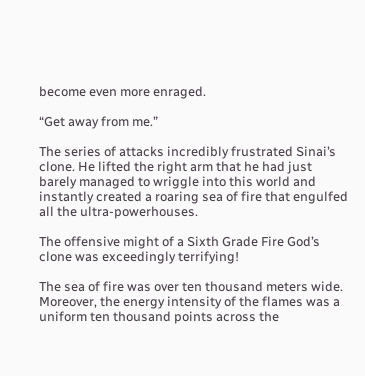become even more enraged.

“Get away from me.”

The series of attacks incredibly frustrated Sinai’s clone. He lifted the right arm that he had just barely managed to wriggle into this world and instantly created a roaring sea of fire that engulfed all the ultra-powerhouses.

The offensive might of a Sixth Grade Fire God’s clone was exceedingly terrifying!

The sea of fire was over ten thousand meters wide. Moreover, the energy intensity of the flames was a uniform ten thousand points across the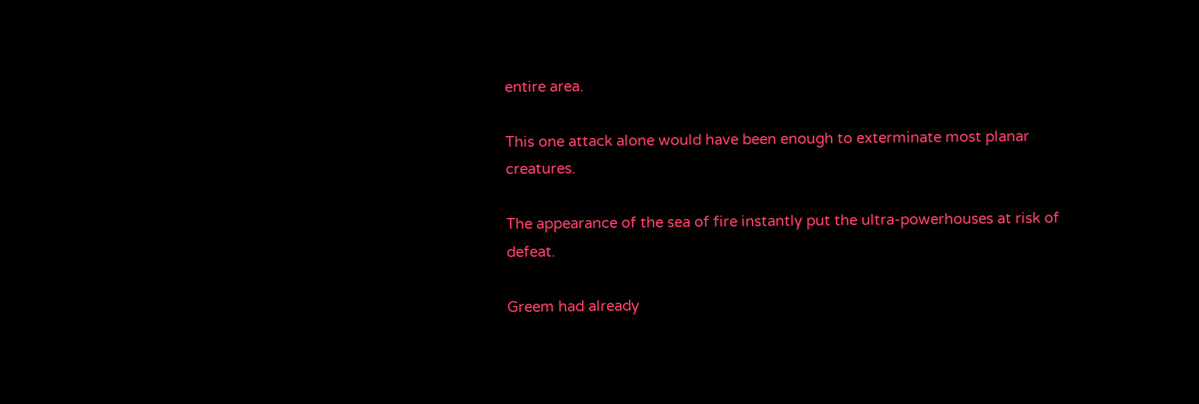entire area.

This one attack alone would have been enough to exterminate most planar creatures.

The appearance of the sea of fire instantly put the ultra-powerhouses at risk of defeat.

Greem had already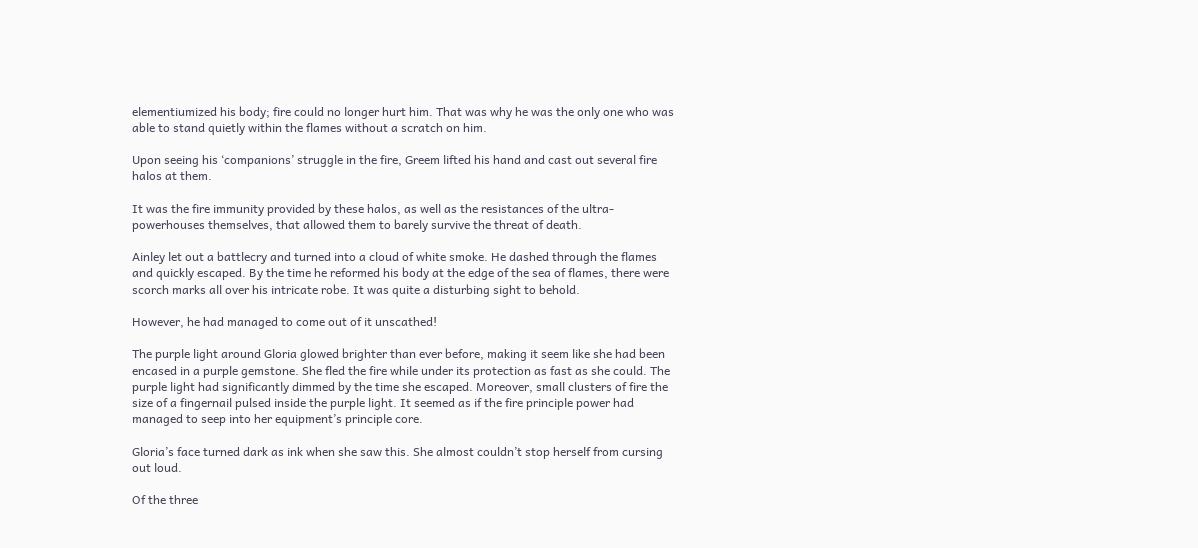elementiumized his body; fire could no longer hurt him. That was why he was the only one who was able to stand quietly within the flames without a scratch on him.

Upon seeing his ‘companions’ struggle in the fire, Greem lifted his hand and cast out several fire halos at them.

It was the fire immunity provided by these halos, as well as the resistances of the ultra-powerhouses themselves, that allowed them to barely survive the threat of death.

Ainley let out a battlecry and turned into a cloud of white smoke. He dashed through the flames and quickly escaped. By the time he reformed his body at the edge of the sea of flames, there were scorch marks all over his intricate robe. It was quite a disturbing sight to behold.

However, he had managed to come out of it unscathed!

The purple light around Gloria glowed brighter than ever before, making it seem like she had been encased in a purple gemstone. She fled the fire while under its protection as fast as she could. The purple light had significantly dimmed by the time she escaped. Moreover, small clusters of fire the size of a fingernail pulsed inside the purple light. It seemed as if the fire principle power had managed to seep into her equipment’s principle core.

Gloria’s face turned dark as ink when she saw this. She almost couldn’t stop herself from cursing out loud.

Of the three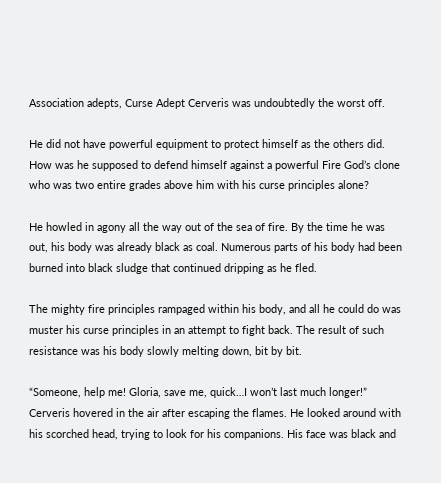Association adepts, Curse Adept Cerveris was undoubtedly the worst off.

He did not have powerful equipment to protect himself as the others did. How was he supposed to defend himself against a powerful Fire God’s clone who was two entire grades above him with his curse principles alone?

He howled in agony all the way out of the sea of fire. By the time he was out, his body was already black as coal. Numerous parts of his body had been burned into black sludge that continued dripping as he fled.

The mighty fire principles rampaged within his body, and all he could do was muster his curse principles in an attempt to fight back. The result of such resistance was his body slowly melting down, bit by bit.

“Someone, help me! Gloria, save me, quick…I won’t last much longer!” Cerveris hovered in the air after escaping the flames. He looked around with his scorched head, trying to look for his companions. His face was black and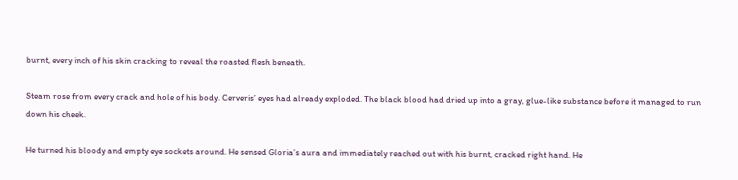burnt, every inch of his skin cracking to reveal the roasted flesh beneath.

Steam rose from every crack and hole of his body. Cerveris’ eyes had already exploded. The black blood had dried up into a gray, glue-like substance before it managed to run down his cheek.

He turned his bloody and empty eye sockets around. He sensed Gloria’s aura and immediately reached out with his burnt, cracked right hand. He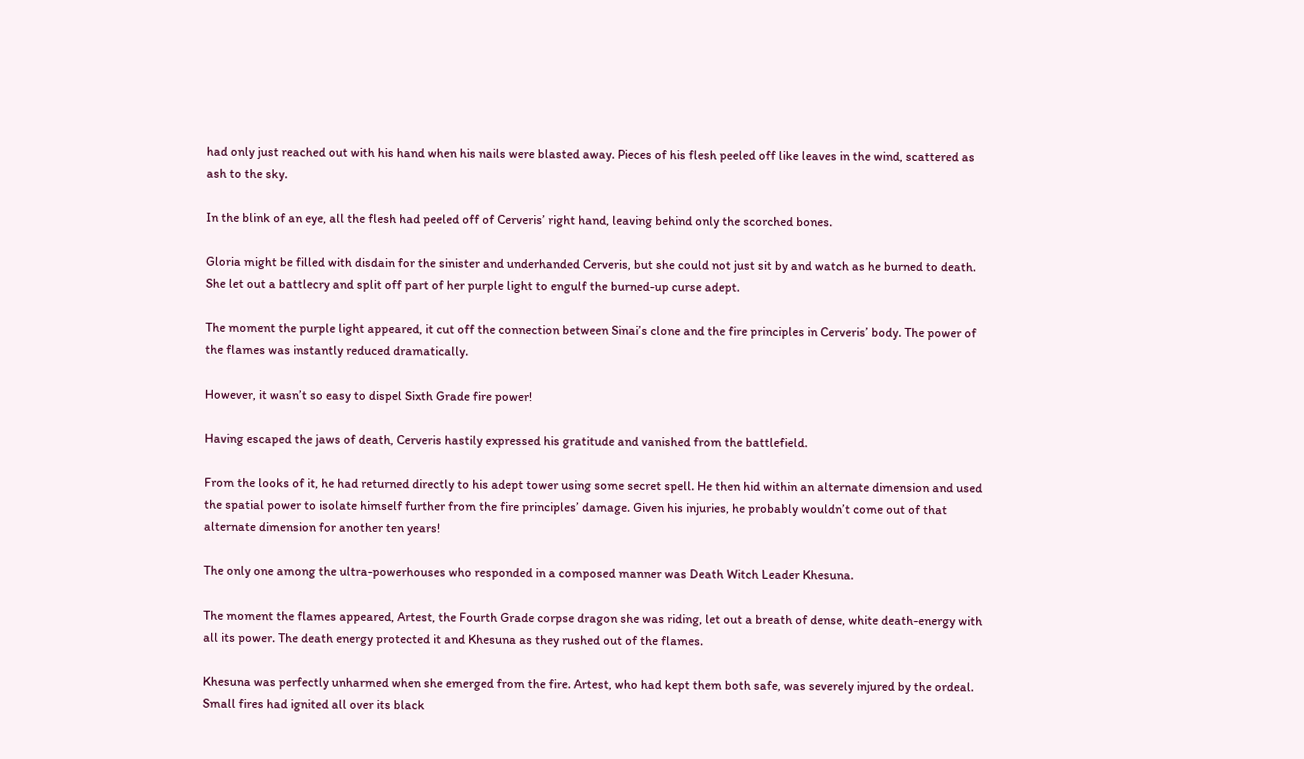had only just reached out with his hand when his nails were blasted away. Pieces of his flesh peeled off like leaves in the wind, scattered as ash to the sky.

In the blink of an eye, all the flesh had peeled off of Cerveris’ right hand, leaving behind only the scorched bones.

Gloria might be filled with disdain for the sinister and underhanded Cerveris, but she could not just sit by and watch as he burned to death. She let out a battlecry and split off part of her purple light to engulf the burned-up curse adept.

The moment the purple light appeared, it cut off the connection between Sinai’s clone and the fire principles in Cerveris’ body. The power of the flames was instantly reduced dramatically.

However, it wasn’t so easy to dispel Sixth Grade fire power!

Having escaped the jaws of death, Cerveris hastily expressed his gratitude and vanished from the battlefield.

From the looks of it, he had returned directly to his adept tower using some secret spell. He then hid within an alternate dimension and used the spatial power to isolate himself further from the fire principles’ damage. Given his injuries, he probably wouldn’t come out of that alternate dimension for another ten years!

The only one among the ultra-powerhouses who responded in a composed manner was Death Witch Leader Khesuna.

The moment the flames appeared, Artest, the Fourth Grade corpse dragon she was riding, let out a breath of dense, white death-energy with all its power. The death energy protected it and Khesuna as they rushed out of the flames.

Khesuna was perfectly unharmed when she emerged from the fire. Artest, who had kept them both safe, was severely injured by the ordeal. Small fires had ignited all over its black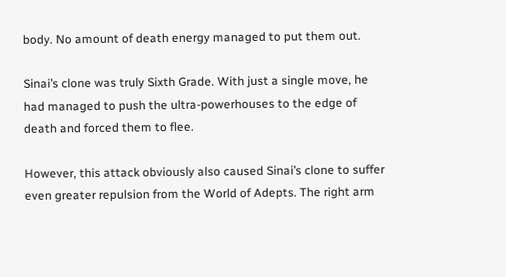body. No amount of death energy managed to put them out.

Sinai’s clone was truly Sixth Grade. With just a single move, he had managed to push the ultra-powerhouses to the edge of death and forced them to flee.

However, this attack obviously also caused Sinai’s clone to suffer even greater repulsion from the World of Adepts. The right arm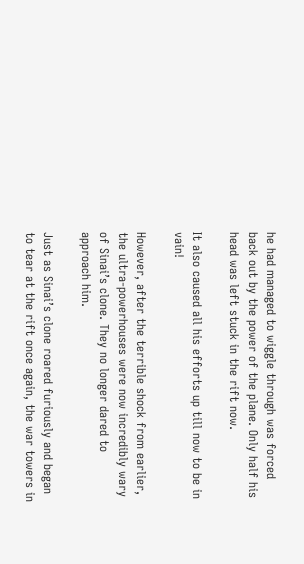he had managed to wiggle through was forced back out by the power of the plane. Only half his head was left stuck in the rift now.

It also caused all his efforts up till now to be in vain!

However, after the terrible shock from earlier, the ultra-powerhouses were now incredibly wary of Sinai’s clone. They no longer dared to approach him.

Just as Sinai’s clone roared furiously and began to tear at the rift once again, the war towers in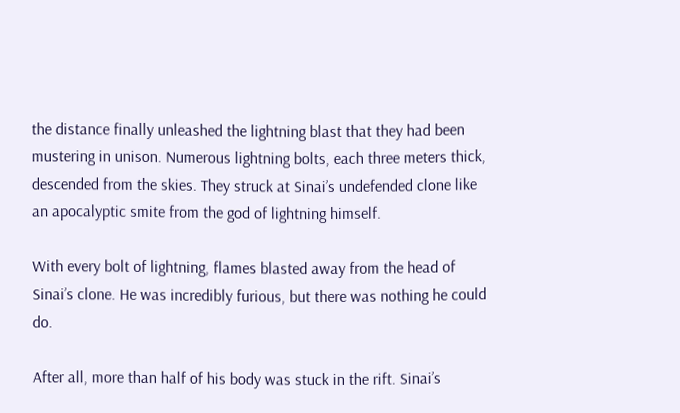the distance finally unleashed the lightning blast that they had been mustering in unison. Numerous lightning bolts, each three meters thick, descended from the skies. They struck at Sinai’s undefended clone like an apocalyptic smite from the god of lightning himself.

With every bolt of lightning, flames blasted away from the head of Sinai’s clone. He was incredibly furious, but there was nothing he could do.

After all, more than half of his body was stuck in the rift. Sinai’s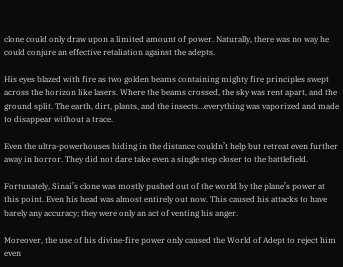clone could only draw upon a limited amount of power. Naturally, there was no way he could conjure an effective retaliation against the adepts.

His eyes blazed with fire as two golden beams containing mighty fire principles swept across the horizon like lasers. Where the beams crossed, the sky was rent apart, and the ground split. The earth, dirt, plants, and the insects…everything was vaporized and made to disappear without a trace.

Even the ultra-powerhouses hiding in the distance couldn’t help but retreat even further away in horror. They did not dare take even a single step closer to the battlefield.

Fortunately, Sinai’s clone was mostly pushed out of the world by the plane’s power at this point. Even his head was almost entirely out now. This caused his attacks to have barely any accuracy; they were only an act of venting his anger.

Moreover, the use of his divine-fire power only caused the World of Adept to reject him even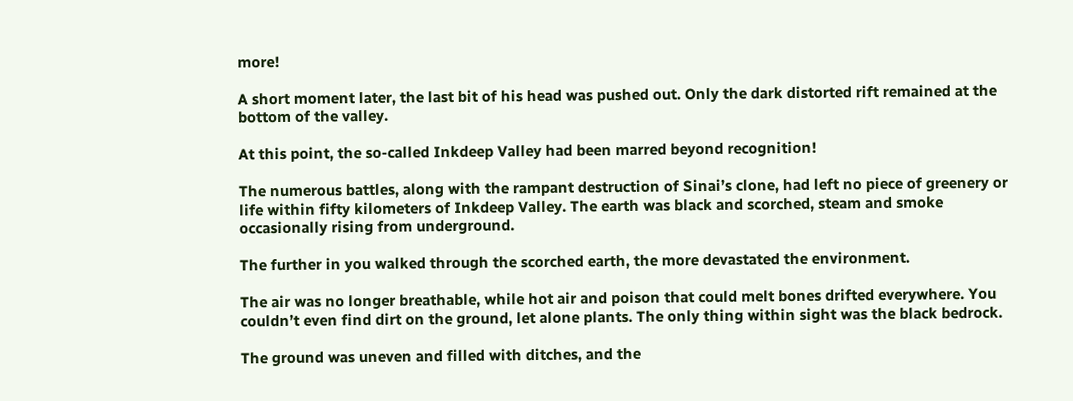more!

A short moment later, the last bit of his head was pushed out. Only the dark distorted rift remained at the bottom of the valley.

At this point, the so-called Inkdeep Valley had been marred beyond recognition!

The numerous battles, along with the rampant destruction of Sinai’s clone, had left no piece of greenery or life within fifty kilometers of Inkdeep Valley. The earth was black and scorched, steam and smoke occasionally rising from underground.

The further in you walked through the scorched earth, the more devastated the environment.

The air was no longer breathable, while hot air and poison that could melt bones drifted everywhere. You couldn’t even find dirt on the ground, let alone plants. The only thing within sight was the black bedrock.

The ground was uneven and filled with ditches, and the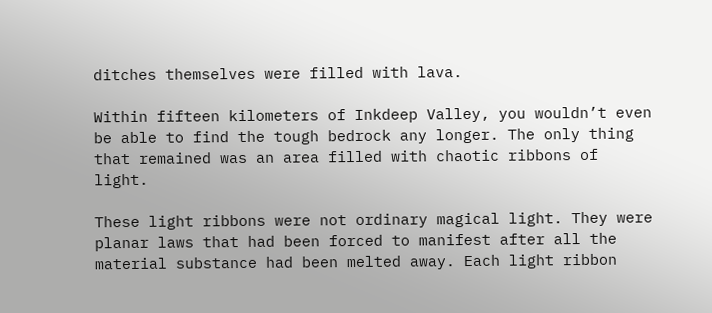ditches themselves were filled with lava.

Within fifteen kilometers of Inkdeep Valley, you wouldn’t even be able to find the tough bedrock any longer. The only thing that remained was an area filled with chaotic ribbons of light.

These light ribbons were not ordinary magical light. They were planar laws that had been forced to manifest after all the material substance had been melted away. Each light ribbon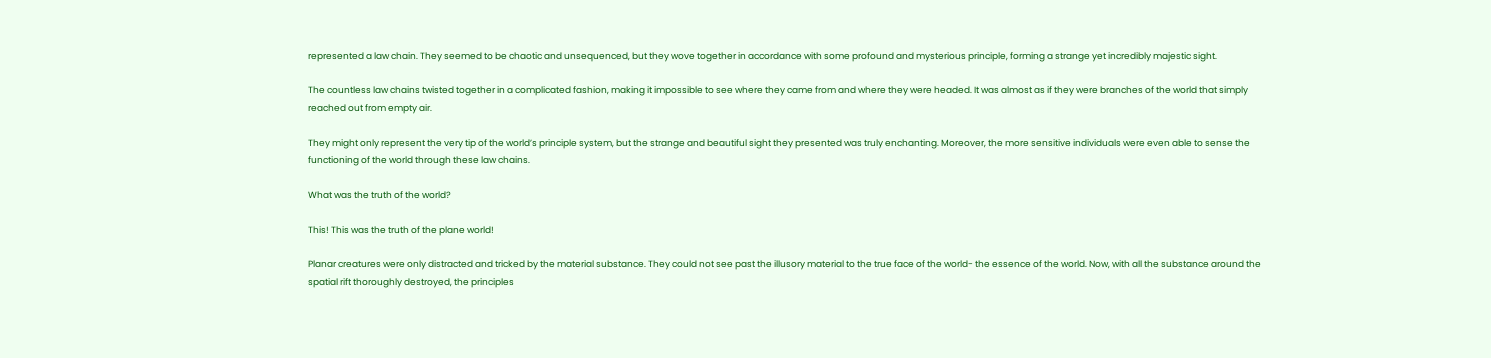represented a law chain. They seemed to be chaotic and unsequenced, but they wove together in accordance with some profound and mysterious principle, forming a strange yet incredibly majestic sight.

The countless law chains twisted together in a complicated fashion, making it impossible to see where they came from and where they were headed. It was almost as if they were branches of the world that simply reached out from empty air.

They might only represent the very tip of the world’s principle system, but the strange and beautiful sight they presented was truly enchanting. Moreover, the more sensitive individuals were even able to sense the functioning of the world through these law chains.

What was the truth of the world?

This! This was the truth of the plane world!

Planar creatures were only distracted and tricked by the material substance. They could not see past the illusory material to the true face of the world- the essence of the world. Now, with all the substance around the spatial rift thoroughly destroyed, the principles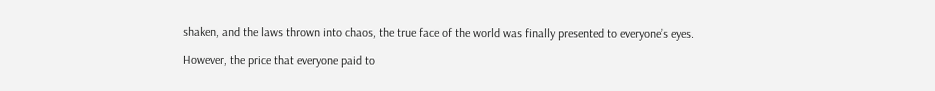shaken, and the laws thrown into chaos, the true face of the world was finally presented to everyone’s eyes.

However, the price that everyone paid to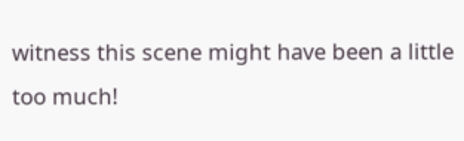witness this scene might have been a little too much!